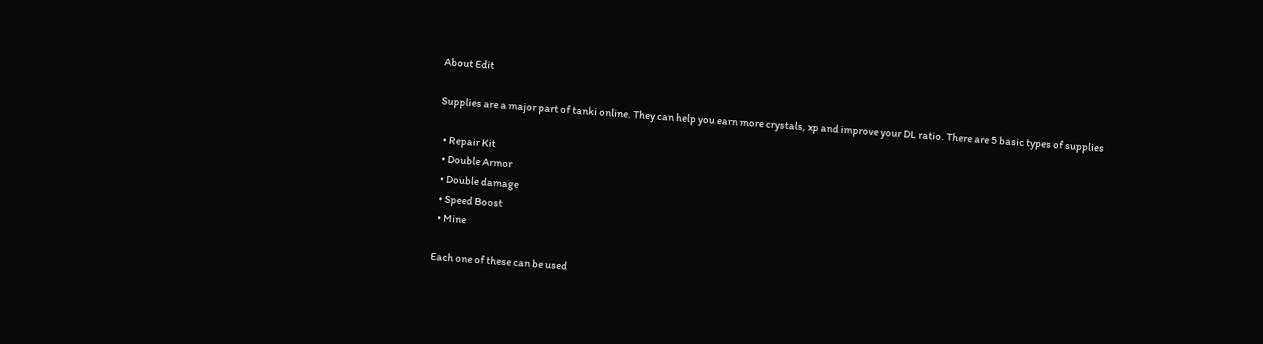About Edit

Supplies are a major part of tanki online. They can help you earn more crystals, xp and improve your DL ratio. There are 5 basic types of supplies

  • Repair Kit
  • Double Armor
  • Double damage
  • Speed Boost
  • Mine

Each one of these can be used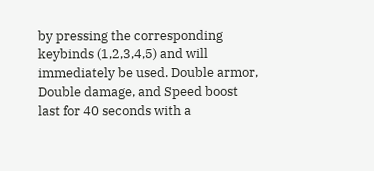by pressing the corresponding keybinds (1,2,3,4,5) and will immediately be used. Double armor, Double damage, and Speed boost last for 40 seconds with a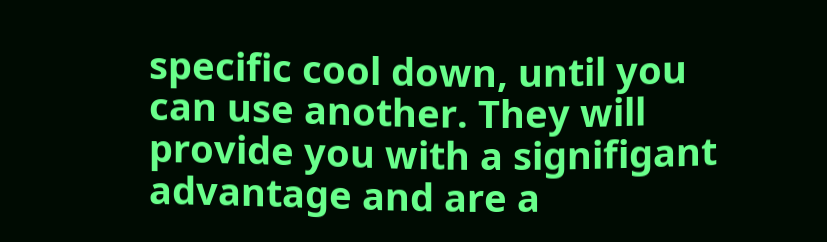specific cool down, until you can use another. They will provide you with a signifigant advantage and are a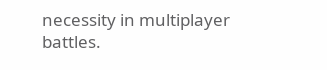necessity in multiplayer battles.